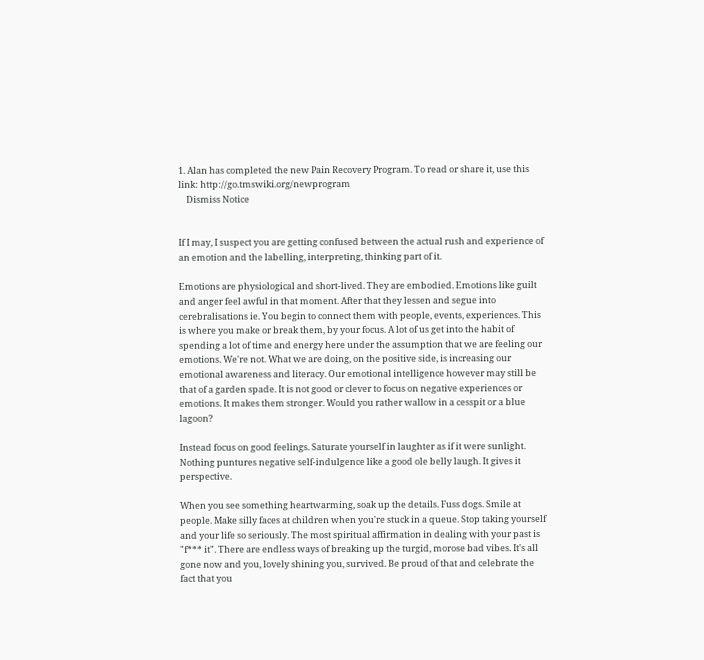1. Alan has completed the new Pain Recovery Program. To read or share it, use this link: http://go.tmswiki.org/newprogram
    Dismiss Notice


If I may, I suspect you are getting confused between the actual rush and experience of an emotion and the labelling, interpreting, thinking part of it.

Emotions are physiological and short-lived. They are embodied. Emotions like guilt and anger feel awful in that moment. After that they lessen and segue into cerebralisations ie. You begin to connect them with people, events, experiences. This is where you make or break them, by your focus. A lot of us get into the habit of spending a lot of time and energy here under the assumption that we are feeling our emotions. We're not. What we are doing, on the positive side, is increasing our emotional awareness and literacy. Our emotional intelligence however may still be that of a garden spade. It is not good or clever to focus on negative experiences or emotions. It makes them stronger. Would you rather wallow in a cesspit or a blue lagoon?

Instead focus on good feelings. Saturate yourself in laughter as if it were sunlight. Nothing puntures negative self-indulgence like a good ole belly laugh. It gives it perspective.

When you see something heartwarming, soak up the details. Fuss dogs. Smile at people. Make silly faces at children when you're stuck in a queue. Stop taking yourself and your life so seriously. The most spiritual affirmation in dealing with your past is "f*** it". There are endless ways of breaking up the turgid, morose bad vibes. It's all gone now and you, lovely shining you, survived. Be proud of that and celebrate the fact that you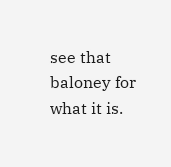see that baloney for what it is.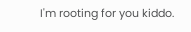I'm rooting for you kiddo.